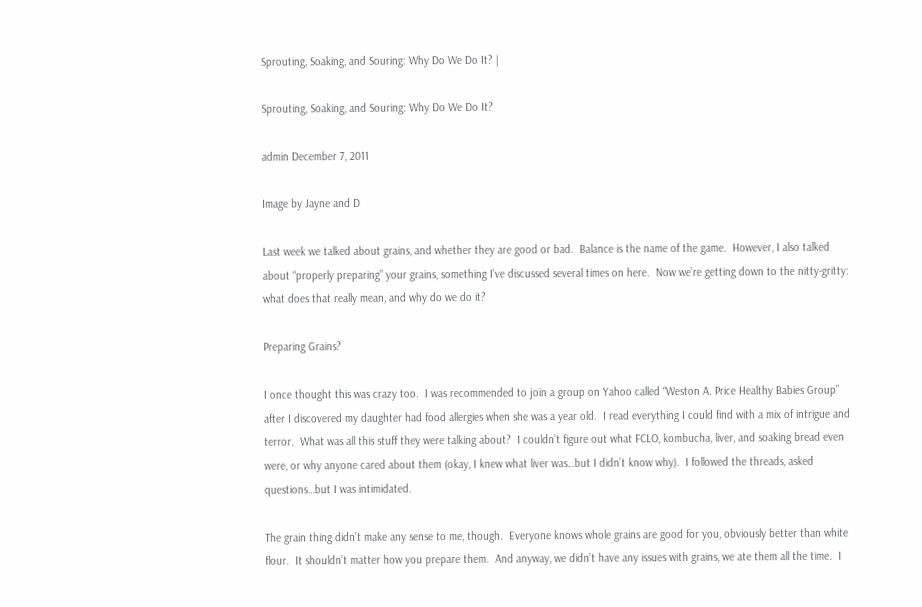Sprouting, Soaking, and Souring: Why Do We Do It? |

Sprouting, Soaking, and Souring: Why Do We Do It?

admin December 7, 2011

Image by Jayne and D

Last week we talked about grains, and whether they are good or bad.  Balance is the name of the game.  However, I also talked about “properly preparing” your grains, something I’ve discussed several times on here.  Now we’re getting down to the nitty-gritty: what does that really mean, and why do we do it?

Preparing Grains?

I once thought this was crazy too.  I was recommended to join a group on Yahoo called “Weston A. Price Healthy Babies Group” after I discovered my daughter had food allergies when she was a year old.  I read everything I could find with a mix of intrigue and terror.  What was all this stuff they were talking about?  I couldn’t figure out what FCLO, kombucha, liver, and soaking bread even were, or why anyone cared about them (okay, I knew what liver was…but I didn’t know why).  I followed the threads, asked questions…but I was intimidated.

The grain thing didn’t make any sense to me, though.  Everyone knows whole grains are good for you, obviously better than white flour.  It shouldn’t matter how you prepare them.  And anyway, we didn’t have any issues with grains, we ate them all the time.  I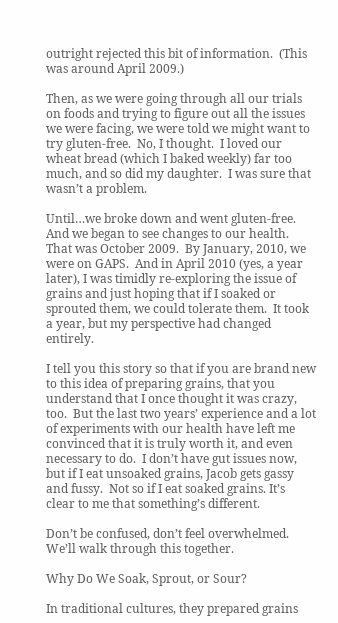outright rejected this bit of information.  (This was around April 2009.)

Then, as we were going through all our trials on foods and trying to figure out all the issues we were facing, we were told we might want to try gluten-free.  No, I thought.  I loved our wheat bread (which I baked weekly) far too much, and so did my daughter.  I was sure that wasn’t a problem.

Until…we broke down and went gluten-free.  And we began to see changes to our health.  That was October 2009.  By January, 2010, we were on GAPS.  And in April 2010 (yes, a year later), I was timidly re-exploring the issue of grains and just hoping that if I soaked or sprouted them, we could tolerate them.  It took a year, but my perspective had changed entirely.

I tell you this story so that if you are brand new to this idea of preparing grains, that you understand that I once thought it was crazy, too.  But the last two years’ experience and a lot of experiments with our health have left me convinced that it is truly worth it, and even necessary to do.  I don’t have gut issues now, but if I eat unsoaked grains, Jacob gets gassy and fussy.  Not so if I eat soaked grains. It’s clear to me that something’s different.

Don’t be confused, don’t feel overwhelmed.  We’ll walk through this together.

Why Do We Soak, Sprout, or Sour?

In traditional cultures, they prepared grains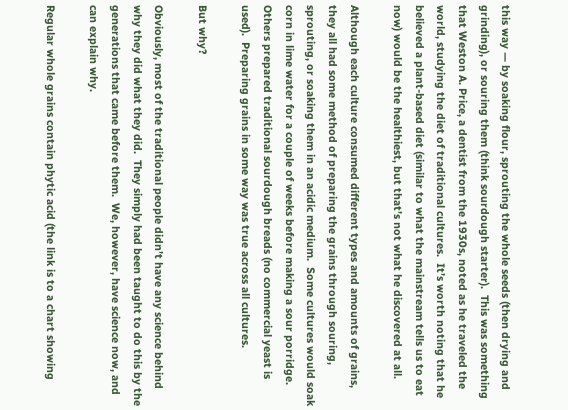this way — by soaking flour, sprouting the whole seeds (then drying and grinding), or souring them (think sourdough starter).  This was something that Weston A. Price, a dentist from the 1930s, noted as he traveled the world, studying the diet of traditional cultures.  It’s worth noting that he believed a plant-based diet (similar to what the mainstream tells us to eat now) would be the healthiest, but that’s not what he discovered at all.

Although each culture consumed different types and amounts of grains, they all had some method of preparing the grains through souring, sprouting, or soaking them in an acidic medium.  Some cultures would soak corn in lime water for a couple of weeks before making a sour porridge.  Others prepared traditional sourdough breads (no commercial yeast is used).  Preparing grains in some way was true across all cultures.

But why?

Obviously, most of the traditional people didn’t have any science behind why they did what they did.  They simply had been taught to do this by the generations that came before them.  We, however, have science now, and can explain why.

Regular whole grains contain phytic acid (the link is to a chart showing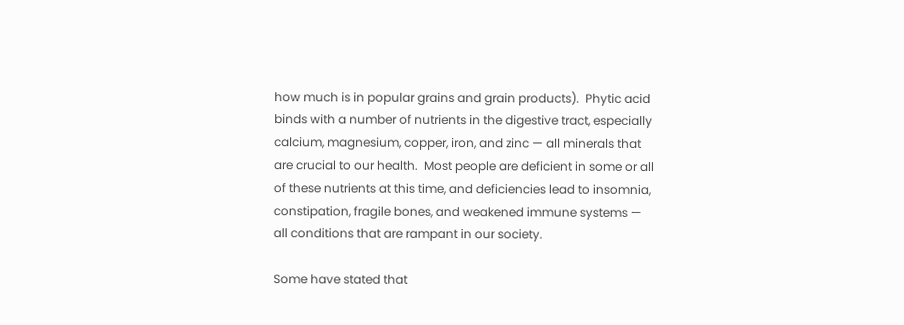how much is in popular grains and grain products).  Phytic acid binds with a number of nutrients in the digestive tract, especially calcium, magnesium, copper, iron, and zinc — all minerals that are crucial to our health.  Most people are deficient in some or all of these nutrients at this time, and deficiencies lead to insomnia, constipation, fragile bones, and weakened immune systems — all conditions that are rampant in our society.

Some have stated that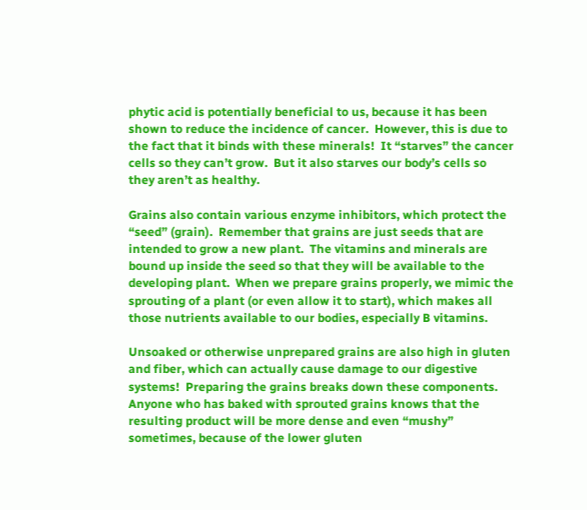phytic acid is potentially beneficial to us, because it has been shown to reduce the incidence of cancer.  However, this is due to the fact that it binds with these minerals!  It “starves” the cancer cells so they can’t grow.  But it also starves our body’s cells so they aren’t as healthy.

Grains also contain various enzyme inhibitors, which protect the “seed” (grain).  Remember that grains are just seeds that are intended to grow a new plant.  The vitamins and minerals are bound up inside the seed so that they will be available to the developing plant.  When we prepare grains properly, we mimic the sprouting of a plant (or even allow it to start), which makes all those nutrients available to our bodies, especially B vitamins.

Unsoaked or otherwise unprepared grains are also high in gluten and fiber, which can actually cause damage to our digestive systems!  Preparing the grains breaks down these components.  Anyone who has baked with sprouted grains knows that the resulting product will be more dense and even “mushy” sometimes, because of the lower gluten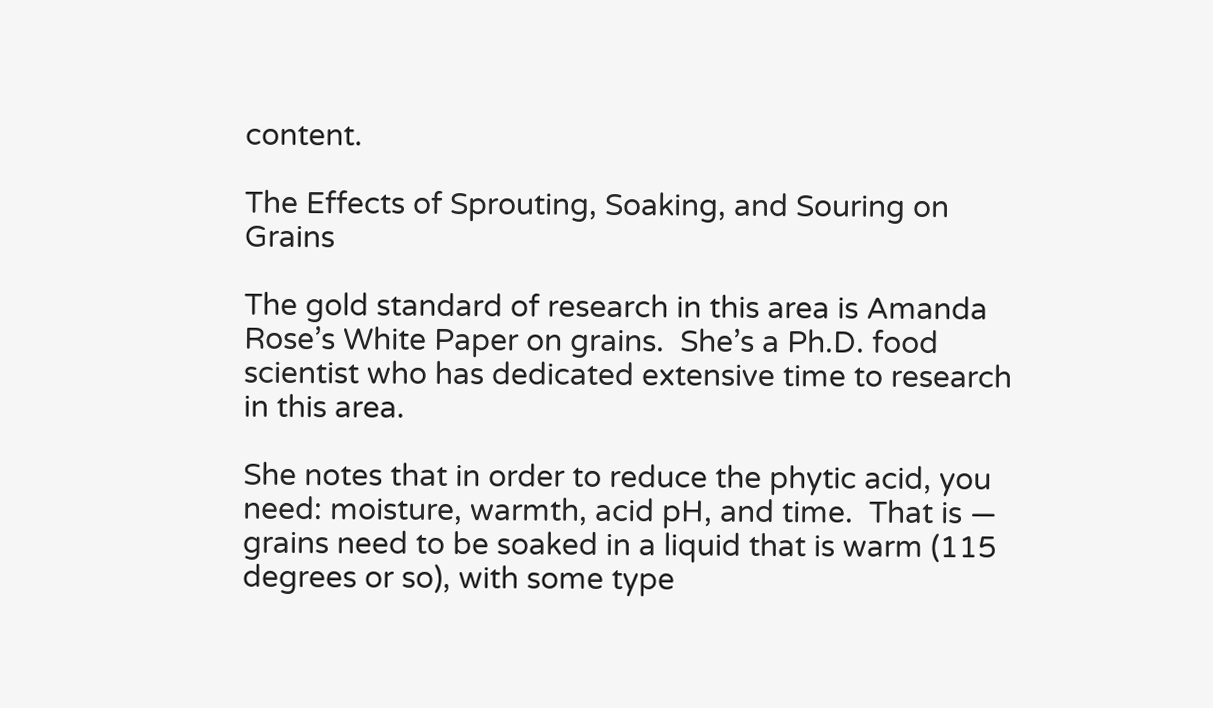content.

The Effects of Sprouting, Soaking, and Souring on Grains

The gold standard of research in this area is Amanda Rose’s White Paper on grains.  She’s a Ph.D. food scientist who has dedicated extensive time to research in this area.

She notes that in order to reduce the phytic acid, you need: moisture, warmth, acid pH, and time.  That is — grains need to be soaked in a liquid that is warm (115 degrees or so), with some type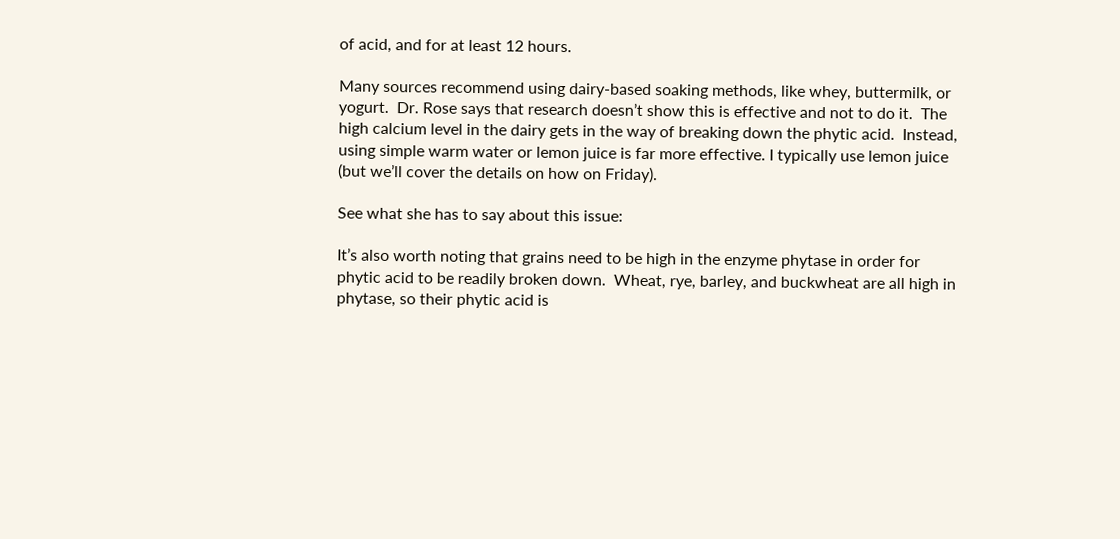of acid, and for at least 12 hours.

Many sources recommend using dairy-based soaking methods, like whey, buttermilk, or yogurt.  Dr. Rose says that research doesn’t show this is effective and not to do it.  The high calcium level in the dairy gets in the way of breaking down the phytic acid.  Instead, using simple warm water or lemon juice is far more effective. I typically use lemon juice (but we’ll cover the details on how on Friday).

See what she has to say about this issue:

It’s also worth noting that grains need to be high in the enzyme phytase in order for phytic acid to be readily broken down.  Wheat, rye, barley, and buckwheat are all high in phytase, so their phytic acid is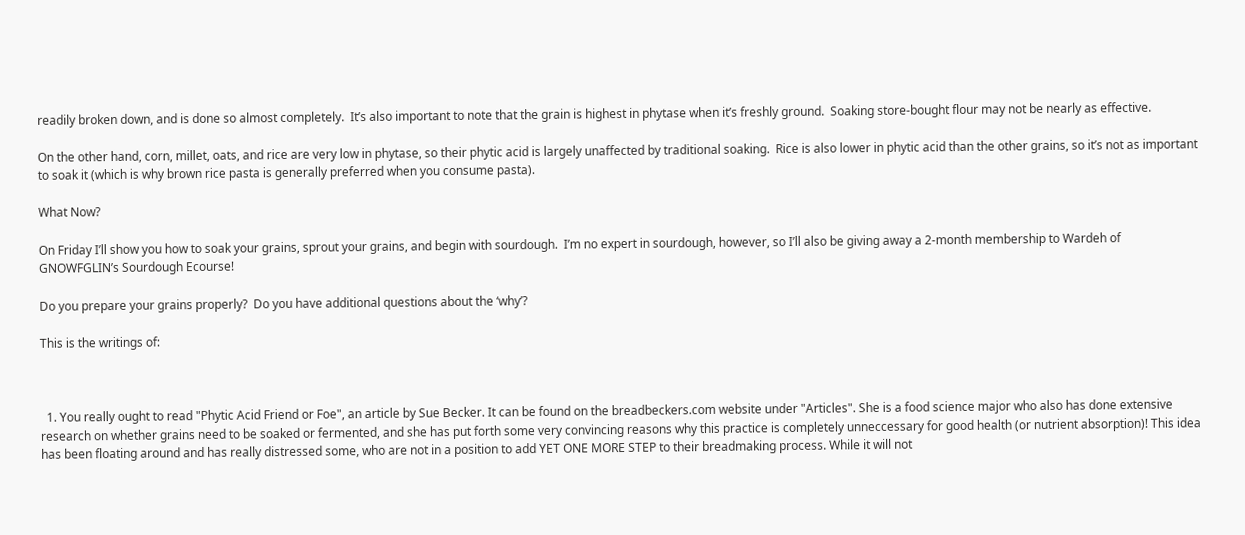readily broken down, and is done so almost completely.  It’s also important to note that the grain is highest in phytase when it’s freshly ground.  Soaking store-bought flour may not be nearly as effective.

On the other hand, corn, millet, oats, and rice are very low in phytase, so their phytic acid is largely unaffected by traditional soaking.  Rice is also lower in phytic acid than the other grains, so it’s not as important to soak it (which is why brown rice pasta is generally preferred when you consume pasta).

What Now?

On Friday I’ll show you how to soak your grains, sprout your grains, and begin with sourdough.  I’m no expert in sourdough, however, so I’ll also be giving away a 2-month membership to Wardeh of GNOWFGLIN’s Sourdough Ecourse!

Do you prepare your grains properly?  Do you have additional questions about the ‘why’?

This is the writings of:



  1. You really ought to read "Phytic Acid Friend or Foe", an article by Sue Becker. It can be found on the breadbeckers.com website under "Articles". She is a food science major who also has done extensive research on whether grains need to be soaked or fermented, and she has put forth some very convincing reasons why this practice is completely unneccessary for good health (or nutrient absorption)! This idea has been floating around and has really distressed some, who are not in a position to add YET ONE MORE STEP to their breadmaking process. While it will not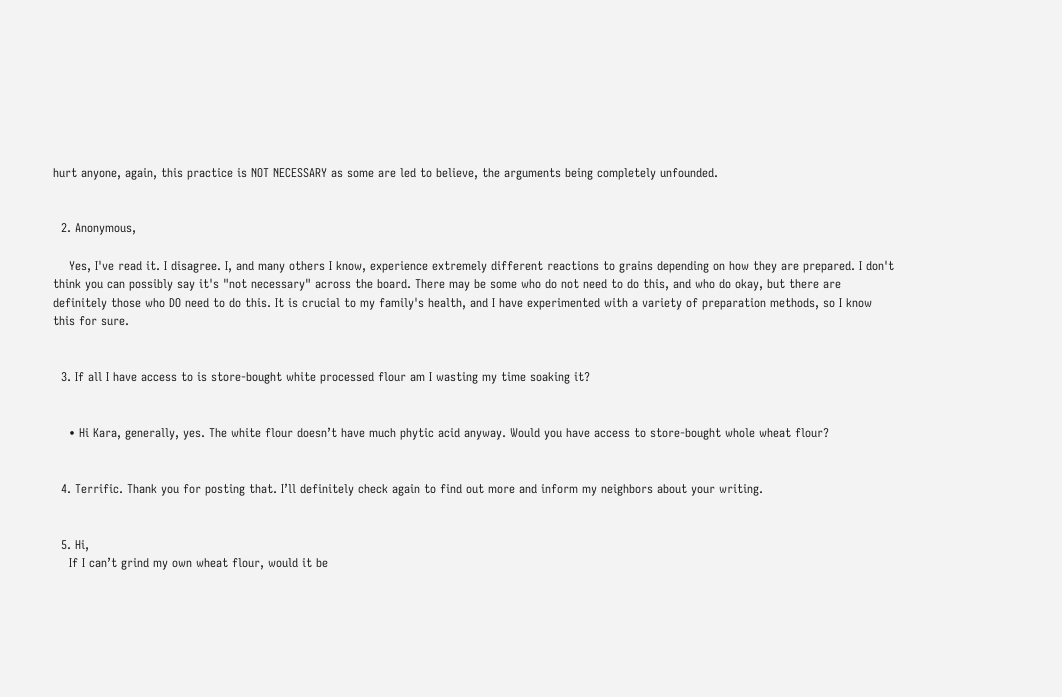hurt anyone, again, this practice is NOT NECESSARY as some are led to believe, the arguments being completely unfounded.


  2. Anonymous,

    Yes, I've read it. I disagree. I, and many others I know, experience extremely different reactions to grains depending on how they are prepared. I don't think you can possibly say it's "not necessary" across the board. There may be some who do not need to do this, and who do okay, but there are definitely those who DO need to do this. It is crucial to my family's health, and I have experimented with a variety of preparation methods, so I know this for sure.


  3. If all I have access to is store-bought white processed flour am I wasting my time soaking it?


    • Hi Kara, generally, yes. The white flour doesn’t have much phytic acid anyway. Would you have access to store-bought whole wheat flour?


  4. Terrific. Thank you for posting that. I’ll definitely check again to find out more and inform my neighbors about your writing.


  5. Hi,
    If I can’t grind my own wheat flour, would it be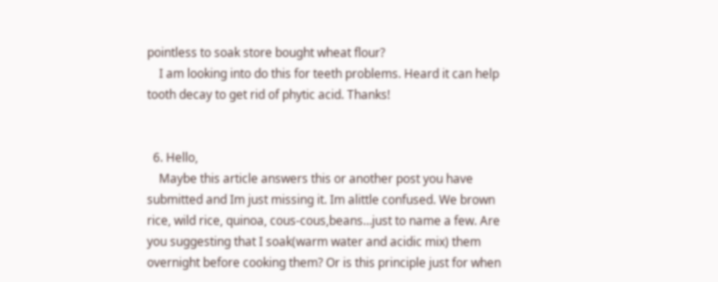pointless to soak store bought wheat flour?
    I am looking into do this for teeth problems. Heard it can help tooth decay to get rid of phytic acid. Thanks!


  6. Hello,
    Maybe this article answers this or another post you have submitted and Im just missing it. Im alittle confused. We brown rice, wild rice, quinoa, cous-cous,beans…just to name a few. Are you suggesting that I soak(warm water and acidic mix) them overnight before cooking them? Or is this principle just for when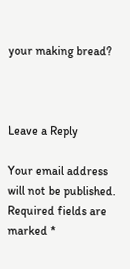your making bread?



Leave a Reply

Your email address will not be published. Required fields are marked *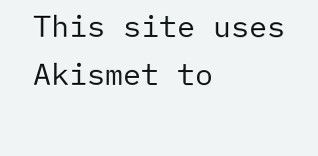This site uses Akismet to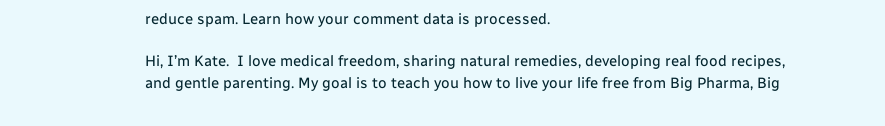reduce spam. Learn how your comment data is processed.

Hi, I’m Kate.  I love medical freedom, sharing natural remedies, developing real food recipes, and gentle parenting. My goal is to teach you how to live your life free from Big Pharma, Big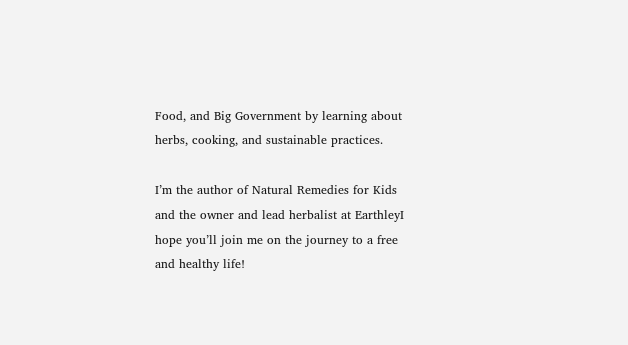Food, and Big Government by learning about herbs, cooking, and sustainable practices.

I’m the author of Natural Remedies for Kids and the owner and lead herbalist at EarthleyI hope you’ll join me on the journey to a free and healthy life!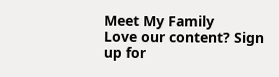Meet My Family
Love our content? Sign up for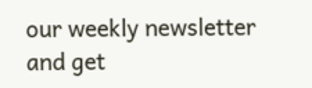our weekly newsletter and get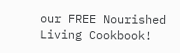our FREE Nourished Living Cookbook!